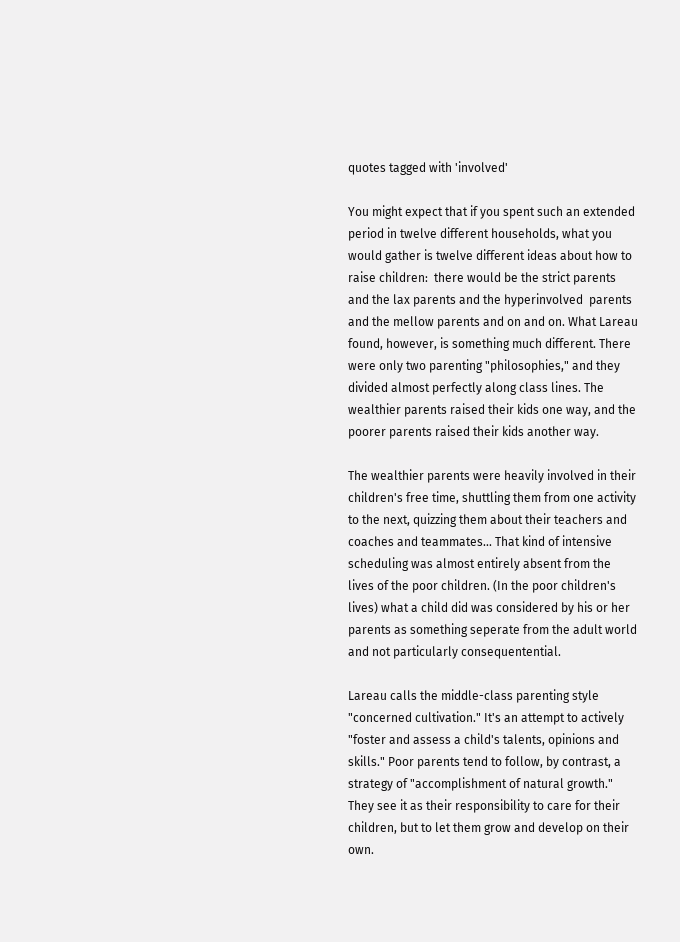quotes tagged with 'involved'

You might expect that if you spent such an extended period in twelve different households, what you would gather is twelve different ideas about how to raise children:  there would be the strict parents and the lax parents and the hyperinvolved  parents and the mellow parents and on and on. What Lareau found, however, is something much different. There were only two parenting "philosophies," and they divided almost perfectly along class lines. The wealthier parents raised their kids one way, and the poorer parents raised their kids another way.

The wealthier parents were heavily involved in their children's free time, shuttling them from one activity to the next, quizzing them about their teachers and coaches and teammates... That kind of intensive scheduling was almost entirely absent from the lives of the poor children. (In the poor children's lives) what a child did was considered by his or her parents as something seperate from the adult world and not particularly consequentential.

Lareau calls the middle-class parenting style "concerned cultivation." It's an attempt to actively "foster and assess a child's talents, opinions and skills." Poor parents tend to follow, by contrast, a strategy of "accomplishment of natural growth." They see it as their responsibility to care for their children, but to let them grow and develop on their own.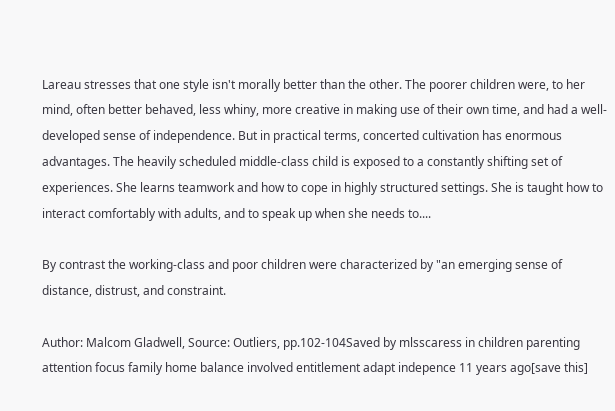Lareau stresses that one style isn't morally better than the other. The poorer children were, to her mind, often better behaved, less whiny, more creative in making use of their own time, and had a well-developed sense of independence. But in practical terms, concerted cultivation has enormous advantages. The heavily scheduled middle-class child is exposed to a constantly shifting set of experiences. She learns teamwork and how to cope in highly structured settings. She is taught how to interact comfortably with adults, and to speak up when she needs to....

By contrast the working-class and poor children were characterized by "an emerging sense of distance, distrust, and constraint.

Author: Malcom Gladwell, Source: Outliers, pp.102-104Saved by mlsscaress in children parenting attention focus family home balance involved entitlement adapt indepence 11 years ago[save this]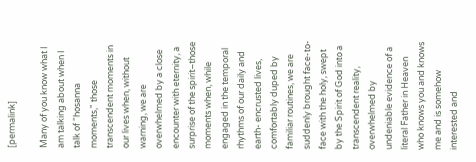[permalink]

Many of you know what I am talking about when I talk of “hosanna moments," those transcendent moments in our lives when, without warning, we are overwhelmed by a close encounter with eternity, a surprise of the spirit–those moments when, while engaged in the temporal rhythms of our daily and earth- encrusted lives, comfortably duped by familiar routines, we are suddenly brought face-to-face with the holy, swept by the Spirit of God into a transcendent reality, overwhelmed by undeniable evidence of a literal Father in Heaven who knows you and knows me and is somehow interested and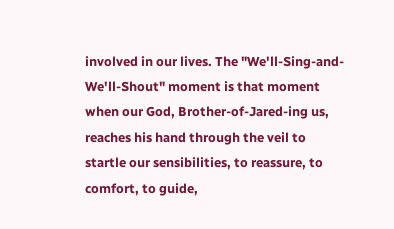involved in our lives. The "We'll-Sing-and-We'll-Shout" moment is that moment when our God, Brother-of-Jared-ing us, reaches his hand through the veil to startle our sensibilities, to reassure, to comfort, to guide,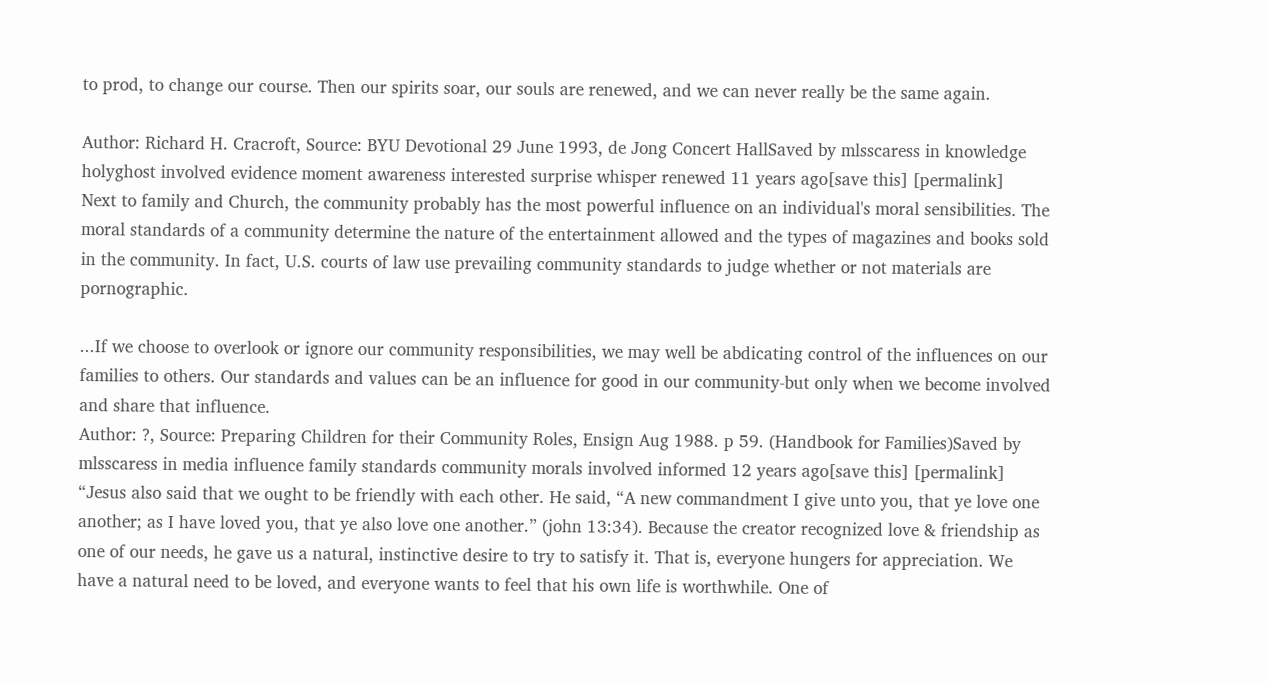to prod, to change our course. Then our spirits soar, our souls are renewed, and we can never really be the same again.

Author: Richard H. Cracroft, Source: BYU Devotional 29 June 1993, de Jong Concert HallSaved by mlsscaress in knowledge holyghost involved evidence moment awareness interested surprise whisper renewed 11 years ago[save this] [permalink]
Next to family and Church, the community probably has the most powerful influence on an individual's moral sensibilities. The moral standards of a community determine the nature of the entertainment allowed and the types of magazines and books sold in the community. In fact, U.S. courts of law use prevailing community standards to judge whether or not materials are pornographic.

...If we choose to overlook or ignore our community responsibilities, we may well be abdicating control of the influences on our families to others. Our standards and values can be an influence for good in our community-but only when we become involved and share that influence.
Author: ?, Source: Preparing Children for their Community Roles, Ensign Aug 1988. p 59. (Handbook for Families)Saved by mlsscaress in media influence family standards community morals involved informed 12 years ago[save this] [permalink]
“Jesus also said that we ought to be friendly with each other. He said, “A new commandment I give unto you, that ye love one another; as I have loved you, that ye also love one another.” (john 13:34). Because the creator recognized love & friendship as one of our needs, he gave us a natural, instinctive desire to try to satisfy it. That is, everyone hungers for appreciation. We have a natural need to be loved, and everyone wants to feel that his own life is worthwhile. One of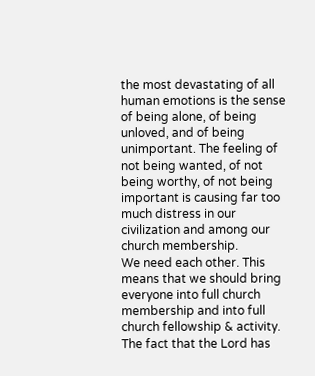the most devastating of all human emotions is the sense of being alone, of being unloved, and of being unimportant. The feeling of not being wanted, of not being worthy, of not being important is causing far too much distress in our civilization and among our church membership.
We need each other. This means that we should bring everyone into full church membership and into full church fellowship & activity. The fact that the Lord has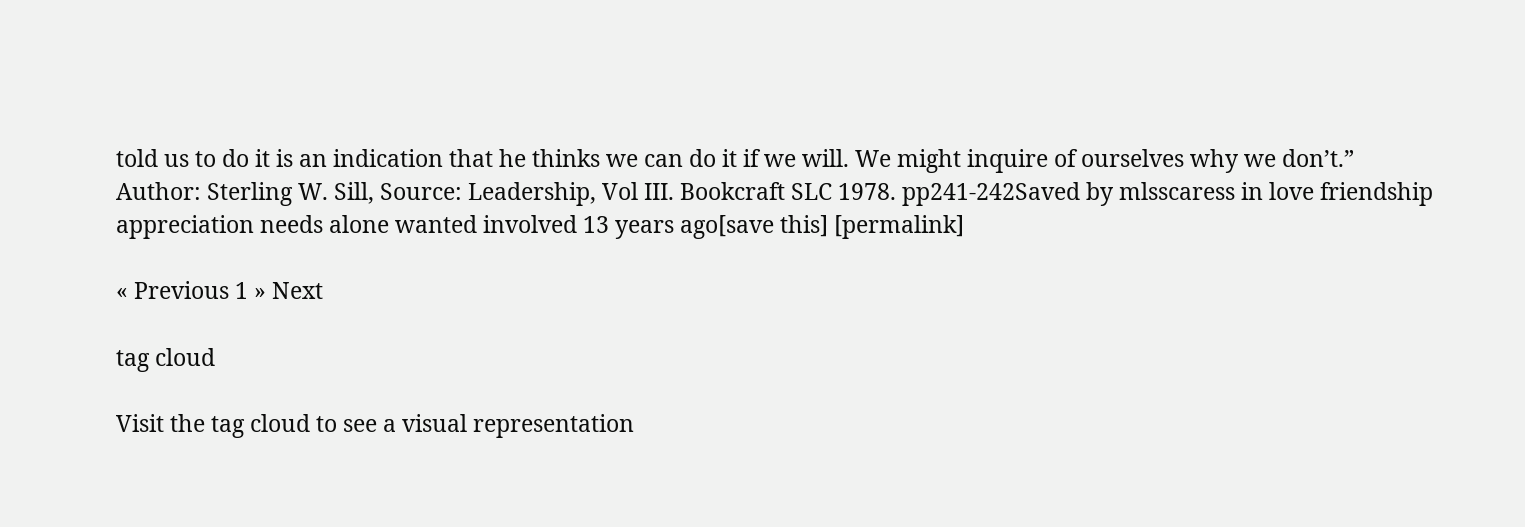told us to do it is an indication that he thinks we can do it if we will. We might inquire of ourselves why we don’t.”
Author: Sterling W. Sill, Source: Leadership, Vol III. Bookcraft SLC 1978. pp241-242Saved by mlsscaress in love friendship appreciation needs alone wanted involved 13 years ago[save this] [permalink]

« Previous 1 » Next

tag cloud

Visit the tag cloud to see a visual representation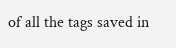of all the tags saved in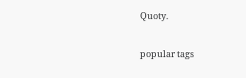Quoty.

popular tags